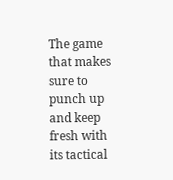The game that makes sure to punch up and keep fresh with its tactical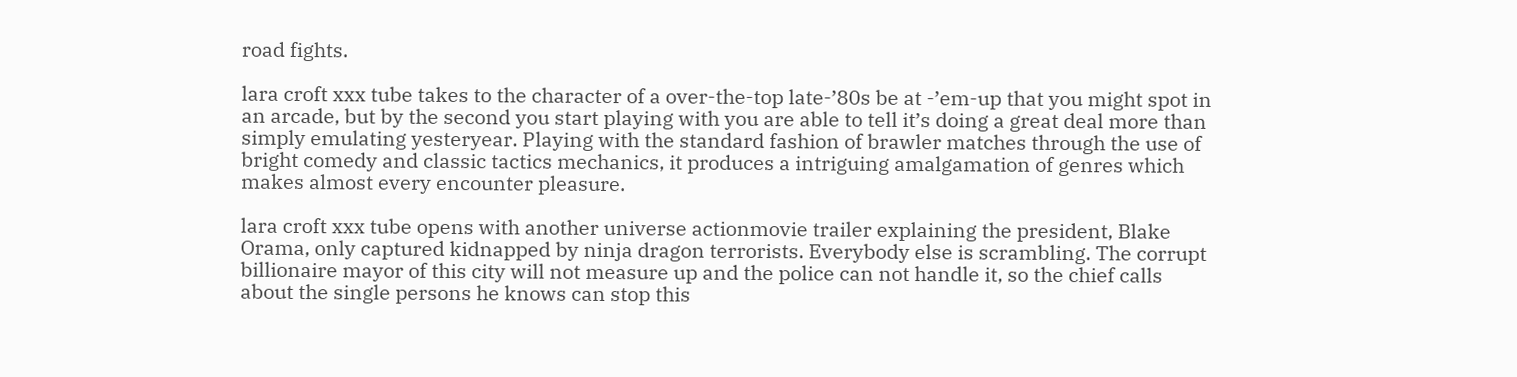road fights.

lara croft xxx tube takes to the character of a over-the-top late-’80s be at -’em-up that you might spot in an arcade, but by the second you start playing with you are able to tell it’s doing a great deal more than simply emulating yesteryear. Playing with the standard fashion of brawler matches through the use of bright comedy and classic tactics mechanics, it produces a intriguing amalgamation of genres which makes almost every encounter pleasure.

lara croft xxx tube opens with another universe actionmovie trailer explaining the president, Blake Orama, only captured kidnapped by ninja dragon terrorists. Everybody else is scrambling. The corrupt billionaire mayor of this city will not measure up and the police can not handle it, so the chief calls about the single persons he knows can stop this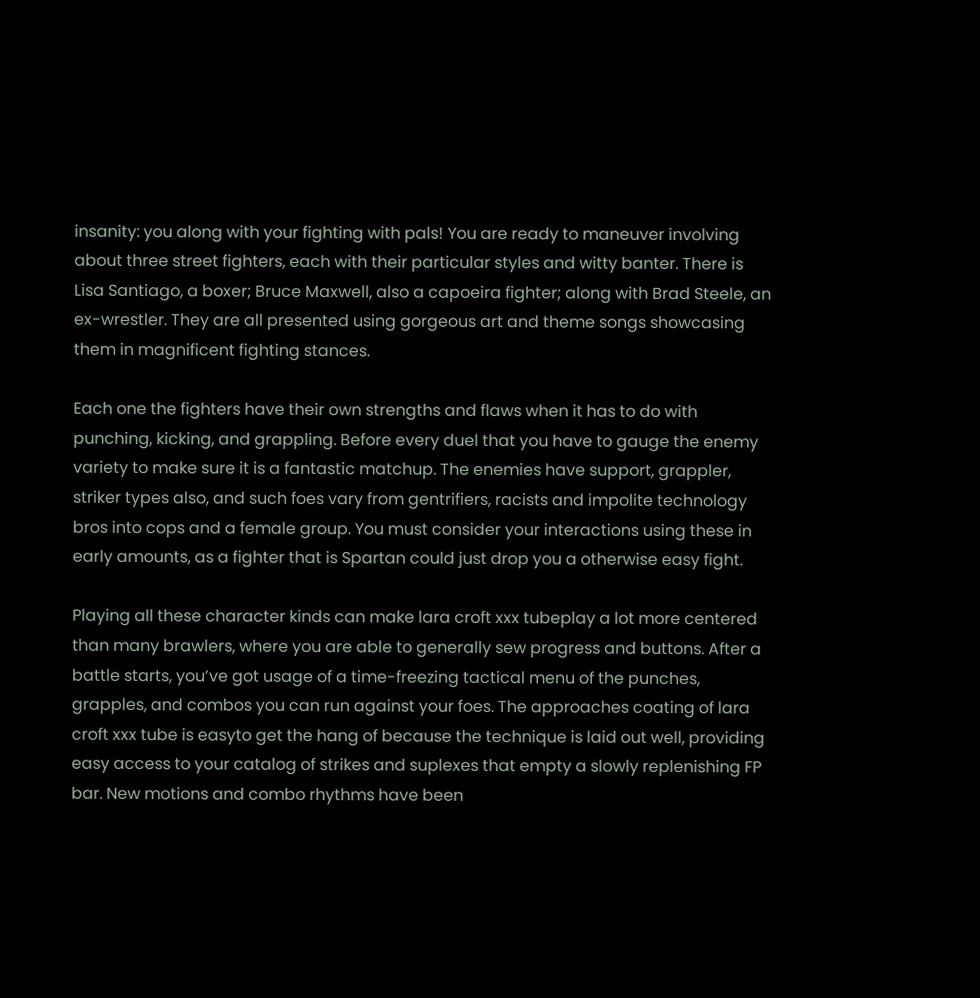insanity: you along with your fighting with pals! You are ready to maneuver involving about three street fighters, each with their particular styles and witty banter. There is Lisa Santiago, a boxer; Bruce Maxwell, also a capoeira fighter; along with Brad Steele, an ex-wrestler. They are all presented using gorgeous art and theme songs showcasing them in magnificent fighting stances.

Each one the fighters have their own strengths and flaws when it has to do with punching, kicking, and grappling. Before every duel that you have to gauge the enemy variety to make sure it is a fantastic matchup. The enemies have support, grappler, striker types also, and such foes vary from gentrifiers, racists and impolite technology bros into cops and a female group. You must consider your interactions using these in early amounts, as a fighter that is Spartan could just drop you a otherwise easy fight.

Playing all these character kinds can make lara croft xxx tubeplay a lot more centered than many brawlers, where you are able to generally sew progress and buttons. After a battle starts, you’ve got usage of a time-freezing tactical menu of the punches, grapples, and combos you can run against your foes. The approaches coating of lara croft xxx tube is easyto get the hang of because the technique is laid out well, providing easy access to your catalog of strikes and suplexes that empty a slowly replenishing FP bar. New motions and combo rhythms have been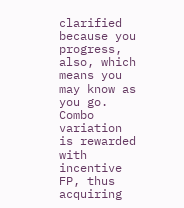clarified because you progress, also, which means you may know as you go. Combo variation is rewarded with incentive FP, thus acquiring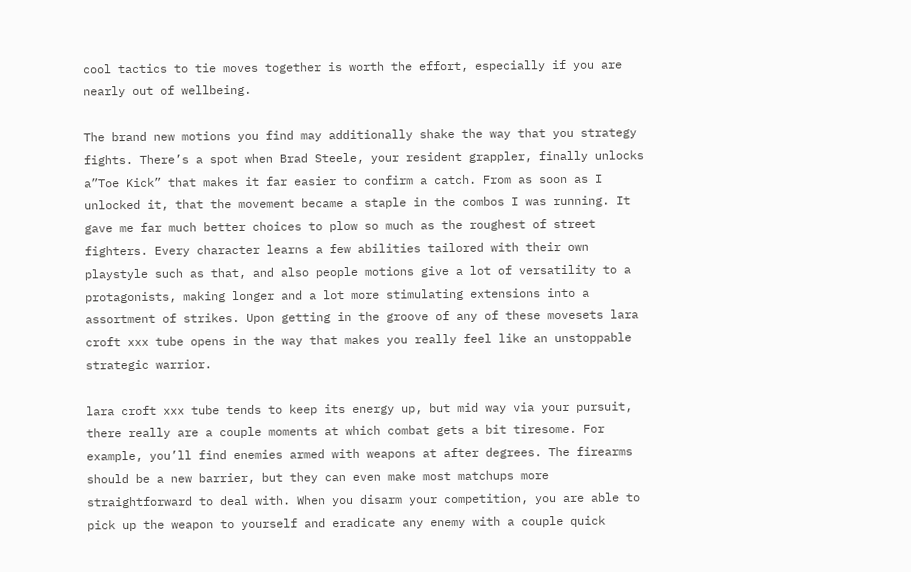cool tactics to tie moves together is worth the effort, especially if you are nearly out of wellbeing.

The brand new motions you find may additionally shake the way that you strategy fights. There’s a spot when Brad Steele, your resident grappler, finally unlocks a”Toe Kick” that makes it far easier to confirm a catch. From as soon as I unlocked it, that the movement became a staple in the combos I was running. It gave me far much better choices to plow so much as the roughest of street fighters. Every character learns a few abilities tailored with their own playstyle such as that, and also people motions give a lot of versatility to a protagonists, making longer and a lot more stimulating extensions into a assortment of strikes. Upon getting in the groove of any of these movesets lara croft xxx tube opens in the way that makes you really feel like an unstoppable strategic warrior.

lara croft xxx tube tends to keep its energy up, but mid way via your pursuit, there really are a couple moments at which combat gets a bit tiresome. For example, you’ll find enemies armed with weapons at after degrees. The firearms should be a new barrier, but they can even make most matchups more straightforward to deal with. When you disarm your competition, you are able to pick up the weapon to yourself and eradicate any enemy with a couple quick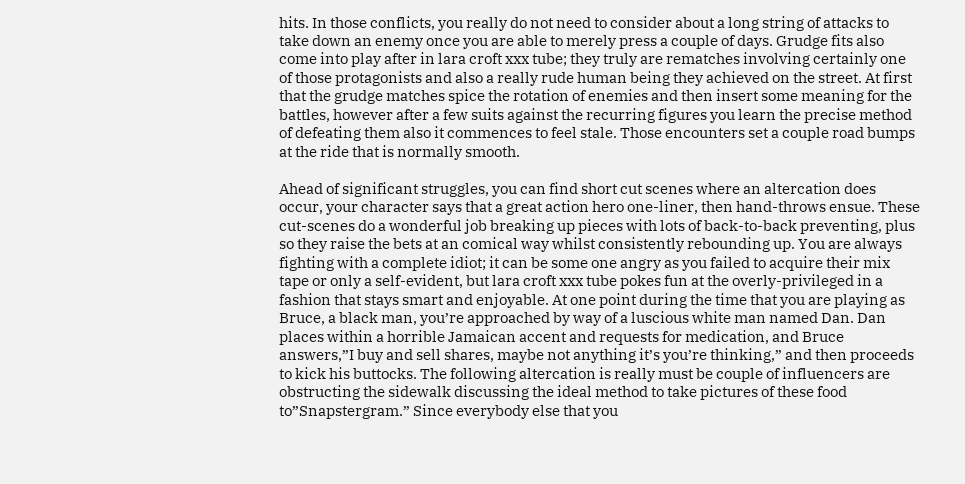hits. In those conflicts, you really do not need to consider about a long string of attacks to take down an enemy once you are able to merely press a couple of days. Grudge fits also come into play after in lara croft xxx tube; they truly are rematches involving certainly one of those protagonists and also a really rude human being they achieved on the street. At first that the grudge matches spice the rotation of enemies and then insert some meaning for the battles, however after a few suits against the recurring figures you learn the precise method of defeating them also it commences to feel stale. Those encounters set a couple road bumps at the ride that is normally smooth.

Ahead of significant struggles, you can find short cut scenes where an altercation does occur, your character says that a great action hero one-liner, then hand-throws ensue. These cut-scenes do a wonderful job breaking up pieces with lots of back-to-back preventing, plus so they raise the bets at an comical way whilst consistently rebounding up. You are always fighting with a complete idiot; it can be some one angry as you failed to acquire their mix tape or only a self-evident, but lara croft xxx tube pokes fun at the overly-privileged in a fashion that stays smart and enjoyable. At one point during the time that you are playing as Bruce, a black man, you’re approached by way of a luscious white man named Dan. Dan places within a horrible Jamaican accent and requests for medication, and Bruce answers,”I buy and sell shares, maybe not anything it’s you’re thinking,” and then proceeds to kick his buttocks. The following altercation is really must be couple of influencers are obstructing the sidewalk discussing the ideal method to take pictures of these food to”Snapstergram.” Since everybody else that you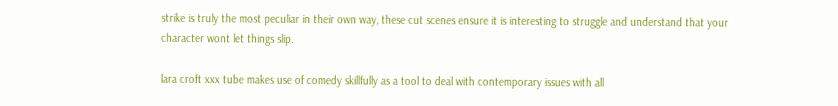strike is truly the most peculiar in their own way, these cut scenes ensure it is interesting to struggle and understand that your character wont let things slip.

lara croft xxx tube makes use of comedy skillfully as a tool to deal with contemporary issues with all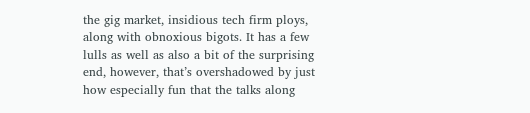the gig market, insidious tech firm ploys, along with obnoxious bigots. It has a few lulls as well as also a bit of the surprising end, however, that’s overshadowed by just how especially fun that the talks along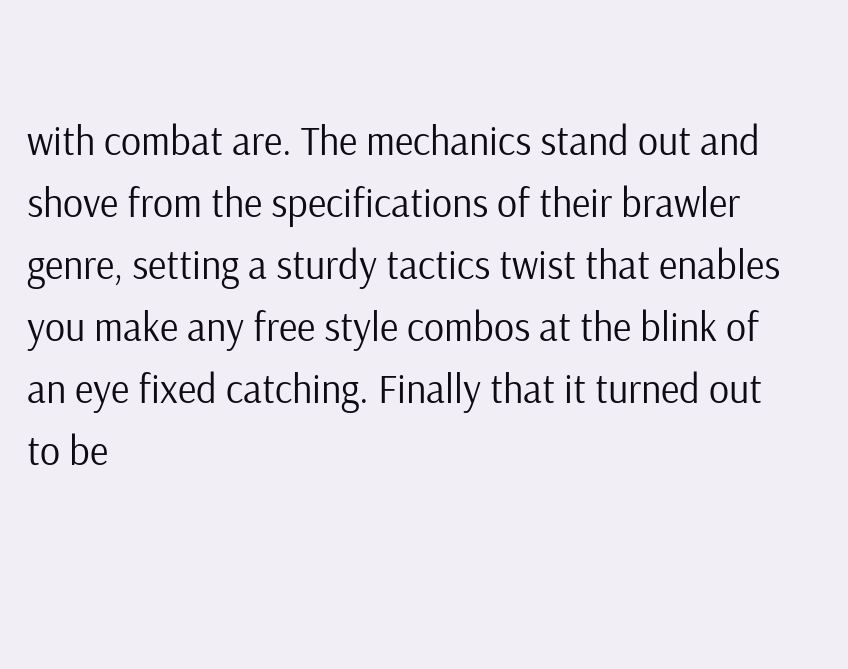with combat are. The mechanics stand out and shove from the specifications of their brawler genre, setting a sturdy tactics twist that enables you make any free style combos at the blink of an eye fixed catching. Finally that it turned out to be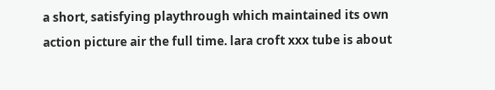a short, satisfying playthrough which maintained its own action picture air the full time. lara croft xxx tube is about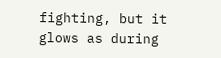fighting, but it glows as during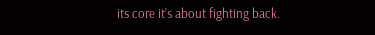its core it’s about fighting back.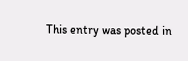This entry was posted in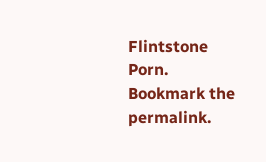Flintstone Porn. Bookmark the permalink.